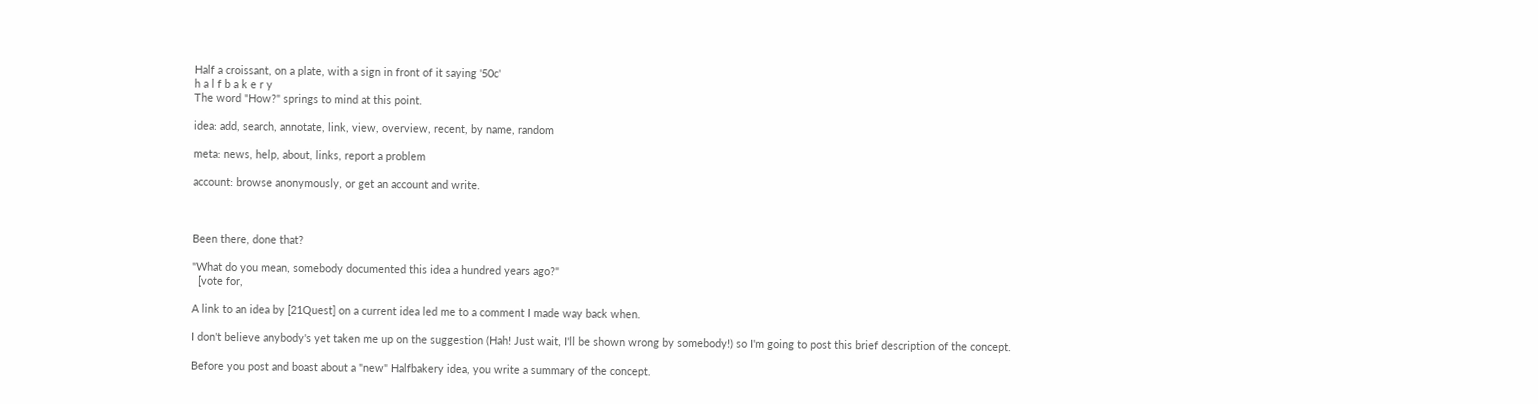Half a croissant, on a plate, with a sign in front of it saying '50c'
h a l f b a k e r y
The word "How?" springs to mind at this point.

idea: add, search, annotate, link, view, overview, recent, by name, random

meta: news, help, about, links, report a problem

account: browse anonymously, or get an account and write.



Been there, done that?

"What do you mean, somebody documented this idea a hundred years ago?"
  [vote for,

A link to an idea by [21Quest] on a current idea led me to a comment I made way back when.

I don't believe anybody's yet taken me up on the suggestion (Hah! Just wait, I'll be shown wrong by somebody!) so I'm going to post this brief description of the concept.

Before you post and boast about a "new" Halfbakery idea, you write a summary of the concept.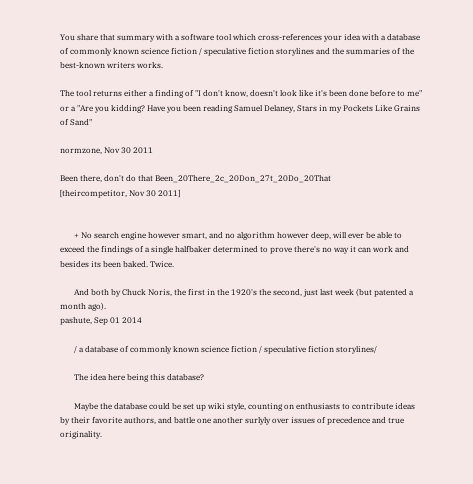You share that summary with a software tool which cross-references your idea with a database of commonly known science fiction / speculative fiction storylines and the summaries of the best-known writers works.

The tool returns either a finding of "I don't know, doesn't look like it's been done before to me" or a "Are you kidding? Have you been reading Samuel Delaney, Stars in my Pockets Like Grains of Sand"

normzone, Nov 30 2011

Been there, don't do that Been_20There_2c_20Don_27t_20Do_20That
[theircompetitor, Nov 30 2011]


       + No search engine however smart, and no algorithm however deep, will ever be able to exceed the findings of a single halfbaker determined to prove there's no way it can work and besides its been baked. Twice.

       And both by Chuck Noris, the first in the 1920's the second, just last week (but patented a month ago).
pashute, Sep 01 2014

       / a database of commonly known science fiction / speculative fiction storylines/

       The idea here being this database?

       Maybe the database could be set up wiki style, counting on enthusiasts to contribute ideas by their favorite authors, and battle one another surlyly over issues of precedence and true originality.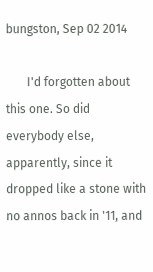bungston, Sep 02 2014

       I'd forgotten about this one. So did everybody else, apparently, since it dropped like a stone with no annos back in '11, and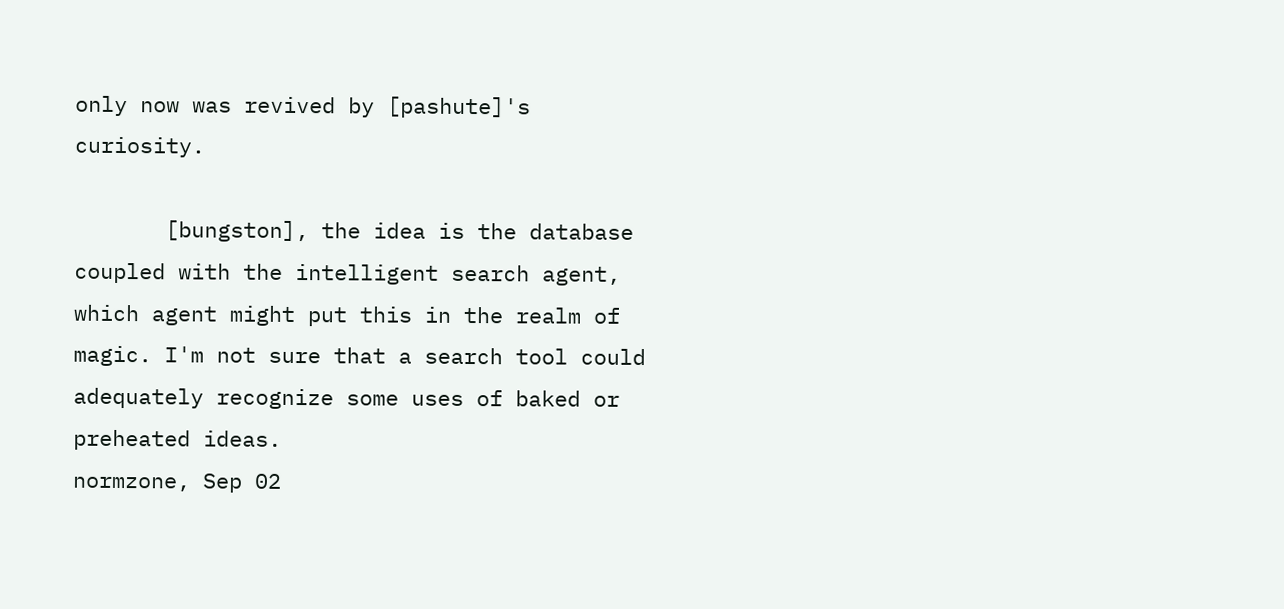only now was revived by [pashute]'s curiosity.

       [bungston], the idea is the database coupled with the intelligent search agent, which agent might put this in the realm of magic. I'm not sure that a search tool could adequately recognize some uses of baked or preheated ideas.
normzone, Sep 02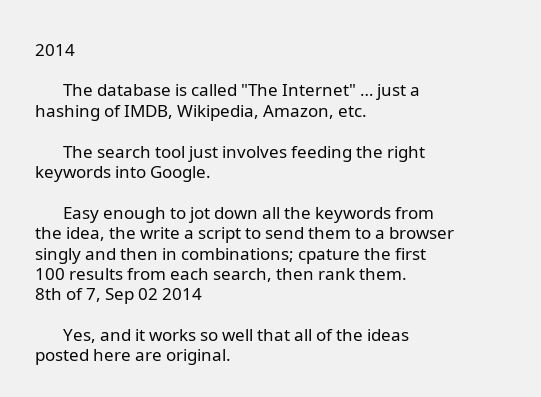2014

       The database is called "The Internet" … just a hashing of IMDB, Wikipedia, Amazon, etc.

       The search tool just involves feeding the right keywords into Google.

       Easy enough to jot down all the keywords from the idea, the write a script to send them to a browser singly and then in combinations; cpature the first 100 results from each search, then rank them.
8th of 7, Sep 02 2014

       Yes, and it works so well that all of the ideas posted here are original.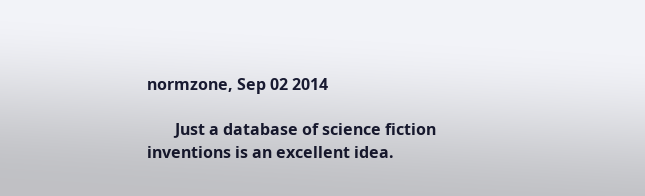normzone, Sep 02 2014

       Just a database of science fiction inventions is an excellent idea.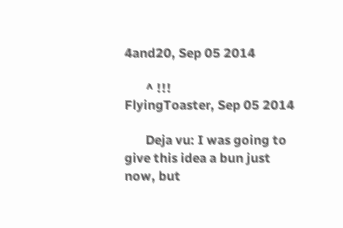4and20, Sep 05 2014

       ^ !!!
FlyingToaster, Sep 05 2014

       Deja vu: I was going to give this idea a bun just now, but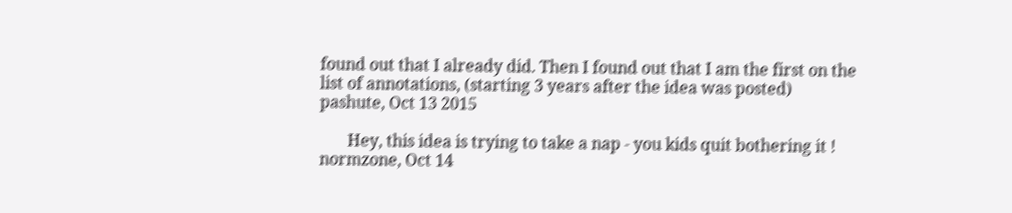found out that I already did. Then I found out that I am the first on the list of annotations, (starting 3 years after the idea was posted)
pashute, Oct 13 2015

       Hey, this idea is trying to take a nap - you kids quit bothering it !
normzone, Oct 14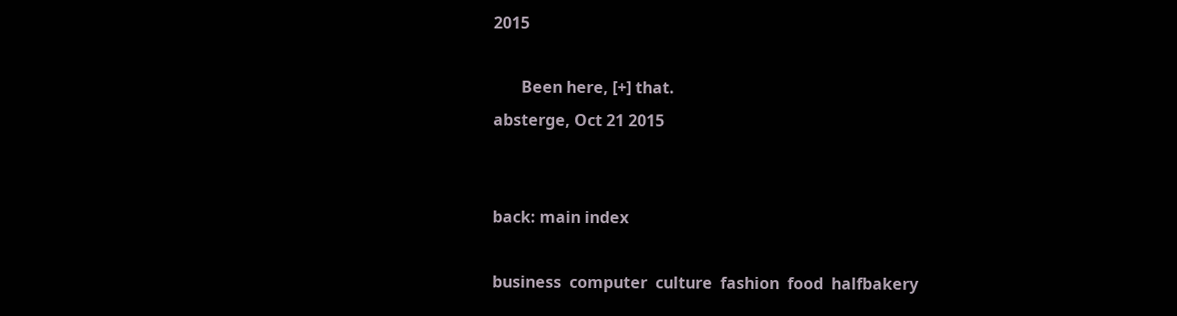2015

       Been here, [+] that.
absterge, Oct 21 2015


back: main index

business  computer  culture  fashion  food  halfbakery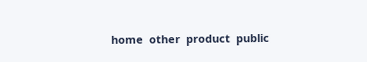home  other  product  public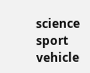science  sport  vehicle